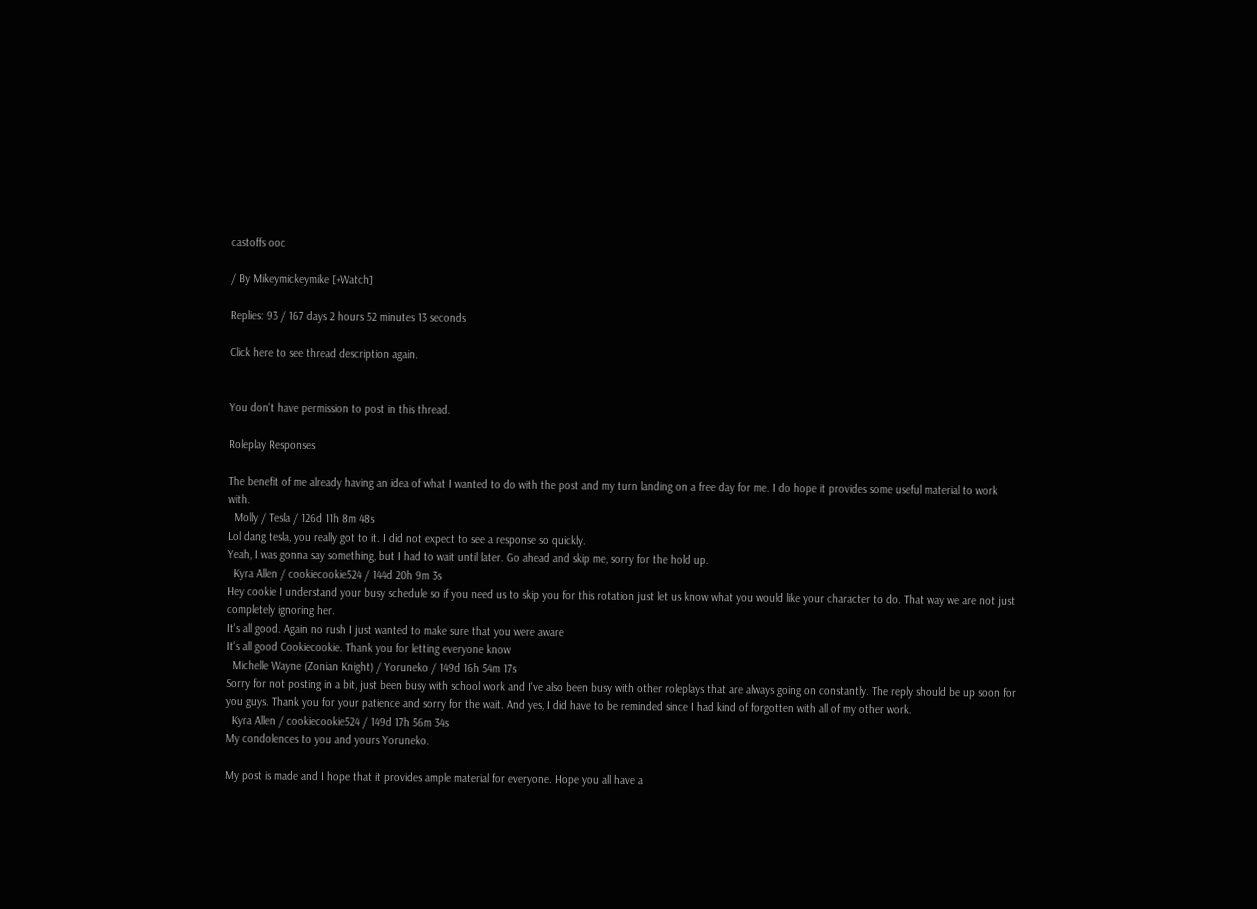castoffs ooc

/ By Mikeymickeymike [+Watch]

Replies: 93 / 167 days 2 hours 52 minutes 13 seconds

Click here to see thread description again.


You don't have permission to post in this thread.

Roleplay Responses

The benefit of me already having an idea of what I wanted to do with the post and my turn landing on a free day for me. I do hope it provides some useful material to work with.
  Molly / Tesla / 126d 11h 8m 48s
Lol dang tesla, you really got to it. I did not expect to see a response so quickly.
Yeah, I was gonna say something, but I had to wait until later. Go ahead and skip me, sorry for the hold up.
  Kyra Allen / cookiecookie524 / 144d 20h 9m 3s
Hey cookie I understand your busy schedule so if you need us to skip you for this rotation just let us know what you would like your character to do. That way we are not just completely ignoring her.
It's all good. Again no rush I just wanted to make sure that you were aware
It's all good Cookiecookie. Thank you for letting everyone know
  Michelle Wayne (Zonian Knight) / Yoruneko / 149d 16h 54m 17s
Sorry for not posting in a bit, just been busy with school work and I've also been busy with other roleplays that are always going on constantly. The reply should be up soon for you guys. Thank you for your patience and sorry for the wait. And yes, I did have to be reminded since I had kind of forgotten with all of my other work.
  Kyra Allen / cookiecookie524 / 149d 17h 56m 34s
My condolences to you and yours Yoruneko.

My post is made and I hope that it provides ample material for everyone. Hope you all have a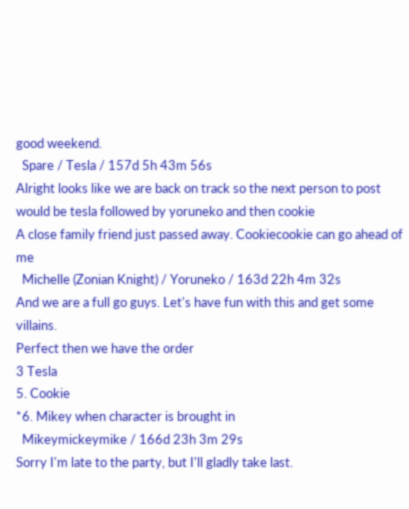good weekend.
  Spare / Tesla / 157d 5h 43m 56s
Alright looks like we are back on track so the next person to post would be tesla followed by yoruneko and then cookie
A close family friend just passed away. Cookiecookie can go ahead of me
  Michelle (Zonian Knight) / Yoruneko / 163d 22h 4m 32s
And we are a full go guys. Let's have fun with this and get some villains.
Perfect then we have the order
3 Tesla
5. Cookie
*6. Mikey when character is brought in
  Mikeymickeymike / 166d 23h 3m 29s
Sorry I'm late to the party, but I'll gladly take last.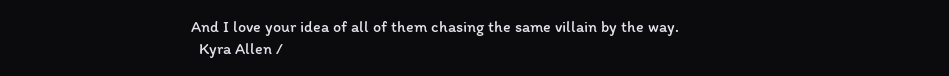And I love your idea of all of them chasing the same villain by the way.
  Kyra Allen /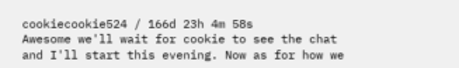cookiecookie524 / 166d 23h 4m 58s
Awesome we'll wait for cookie to see the chat and I'll start this evening. Now as for how we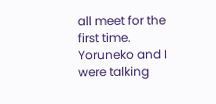all meet for the first time. Yoruneko and I were talking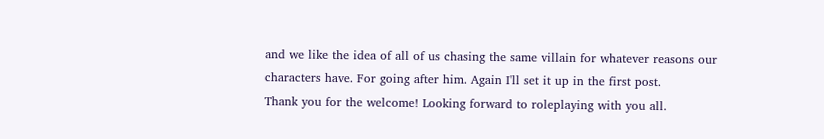and we like the idea of all of us chasing the same villain for whatever reasons our characters have. For going after him. Again I'll set it up in the first post.
Thank you for the welcome! Looking forward to roleplaying with you all.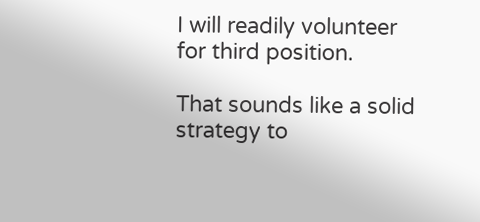I will readily volunteer for third position.

That sounds like a solid strategy to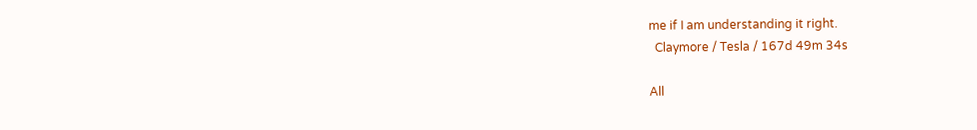me if I am understanding it right.
  Claymore / Tesla / 167d 49m 34s

All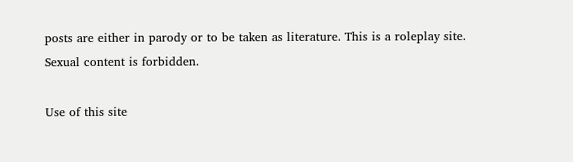posts are either in parody or to be taken as literature. This is a roleplay site. Sexual content is forbidden.

Use of this site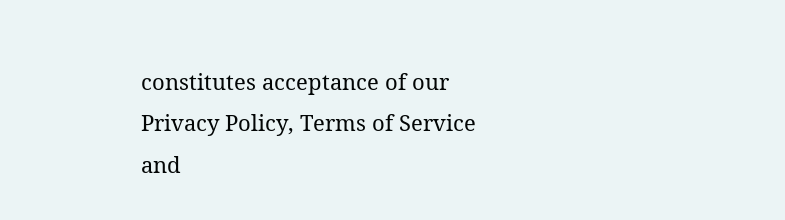constitutes acceptance of our
Privacy Policy, Terms of Service and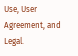Use, User Agreement, and Legal.